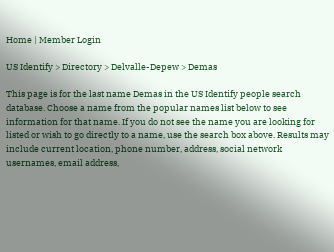Home | Member Login

US Identify > Directory > Delvalle-Depew > Demas

This page is for the last name Demas in the US Identify people search database. Choose a name from the popular names list below to see information for that name. If you do not see the name you are looking for listed or wish to go directly to a name, use the search box above. Results may include current location, phone number, address, social network usernames, email address,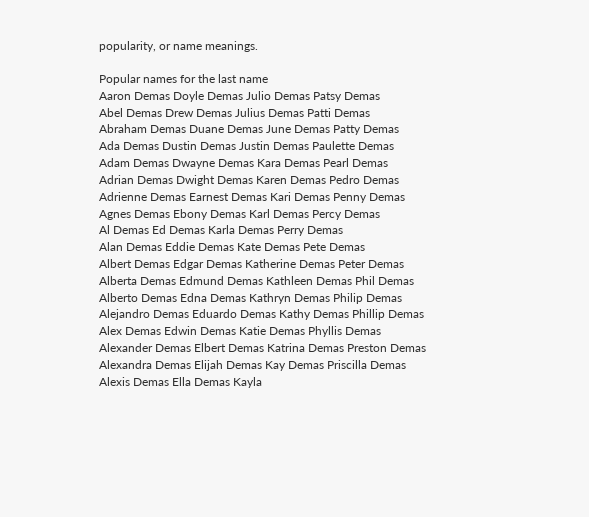popularity, or name meanings.

Popular names for the last name
Aaron Demas Doyle Demas Julio Demas Patsy Demas
Abel Demas Drew Demas Julius Demas Patti Demas
Abraham Demas Duane Demas June Demas Patty Demas
Ada Demas Dustin Demas Justin Demas Paulette Demas
Adam Demas Dwayne Demas Kara Demas Pearl Demas
Adrian Demas Dwight Demas Karen Demas Pedro Demas
Adrienne Demas Earnest Demas Kari Demas Penny Demas
Agnes Demas Ebony Demas Karl Demas Percy Demas
Al Demas Ed Demas Karla Demas Perry Demas
Alan Demas Eddie Demas Kate Demas Pete Demas
Albert Demas Edgar Demas Katherine Demas Peter Demas
Alberta Demas Edmund Demas Kathleen Demas Phil Demas
Alberto Demas Edna Demas Kathryn Demas Philip Demas
Alejandro Demas Eduardo Demas Kathy Demas Phillip Demas
Alex Demas Edwin Demas Katie Demas Phyllis Demas
Alexander Demas Elbert Demas Katrina Demas Preston Demas
Alexandra Demas Elijah Demas Kay Demas Priscilla Demas
Alexis Demas Ella Demas Kayla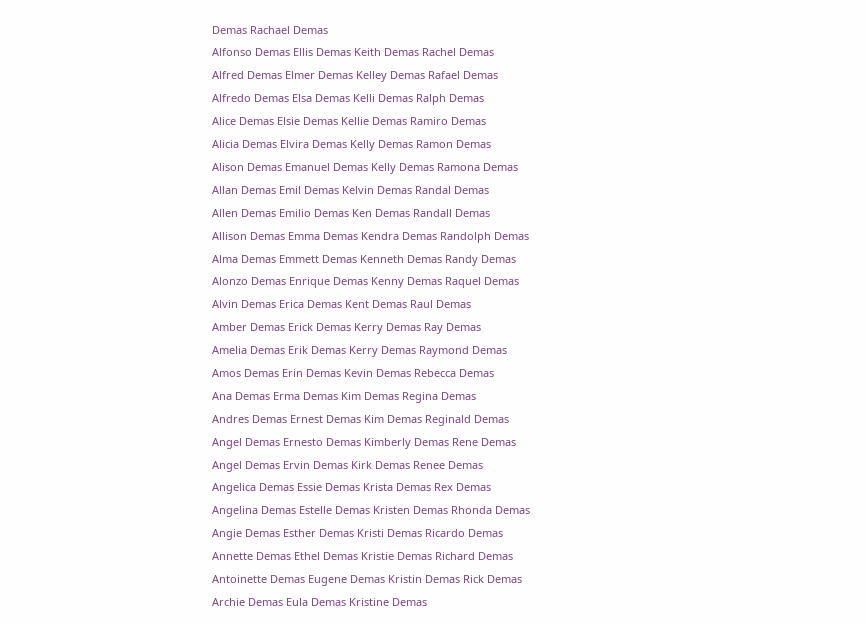Demas Rachael Demas
Alfonso Demas Ellis Demas Keith Demas Rachel Demas
Alfred Demas Elmer Demas Kelley Demas Rafael Demas
Alfredo Demas Elsa Demas Kelli Demas Ralph Demas
Alice Demas Elsie Demas Kellie Demas Ramiro Demas
Alicia Demas Elvira Demas Kelly Demas Ramon Demas
Alison Demas Emanuel Demas Kelly Demas Ramona Demas
Allan Demas Emil Demas Kelvin Demas Randal Demas
Allen Demas Emilio Demas Ken Demas Randall Demas
Allison Demas Emma Demas Kendra Demas Randolph Demas
Alma Demas Emmett Demas Kenneth Demas Randy Demas
Alonzo Demas Enrique Demas Kenny Demas Raquel Demas
Alvin Demas Erica Demas Kent Demas Raul Demas
Amber Demas Erick Demas Kerry Demas Ray Demas
Amelia Demas Erik Demas Kerry Demas Raymond Demas
Amos Demas Erin Demas Kevin Demas Rebecca Demas
Ana Demas Erma Demas Kim Demas Regina Demas
Andres Demas Ernest Demas Kim Demas Reginald Demas
Angel Demas Ernesto Demas Kimberly Demas Rene Demas
Angel Demas Ervin Demas Kirk Demas Renee Demas
Angelica Demas Essie Demas Krista Demas Rex Demas
Angelina Demas Estelle Demas Kristen Demas Rhonda Demas
Angie Demas Esther Demas Kristi Demas Ricardo Demas
Annette Demas Ethel Demas Kristie Demas Richard Demas
Antoinette Demas Eugene Demas Kristin Demas Rick Demas
Archie Demas Eula Demas Kristine Demas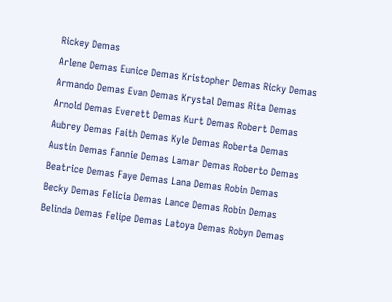Rickey Demas
Arlene Demas Eunice Demas Kristopher Demas Ricky Demas
Armando Demas Evan Demas Krystal Demas Rita Demas
Arnold Demas Everett Demas Kurt Demas Robert Demas
Aubrey Demas Faith Demas Kyle Demas Roberta Demas
Austin Demas Fannie Demas Lamar Demas Roberto Demas
Beatrice Demas Faye Demas Lana Demas Robin Demas
Becky Demas Felicia Demas Lance Demas Robin Demas
Belinda Demas Felipe Demas Latoya Demas Robyn Demas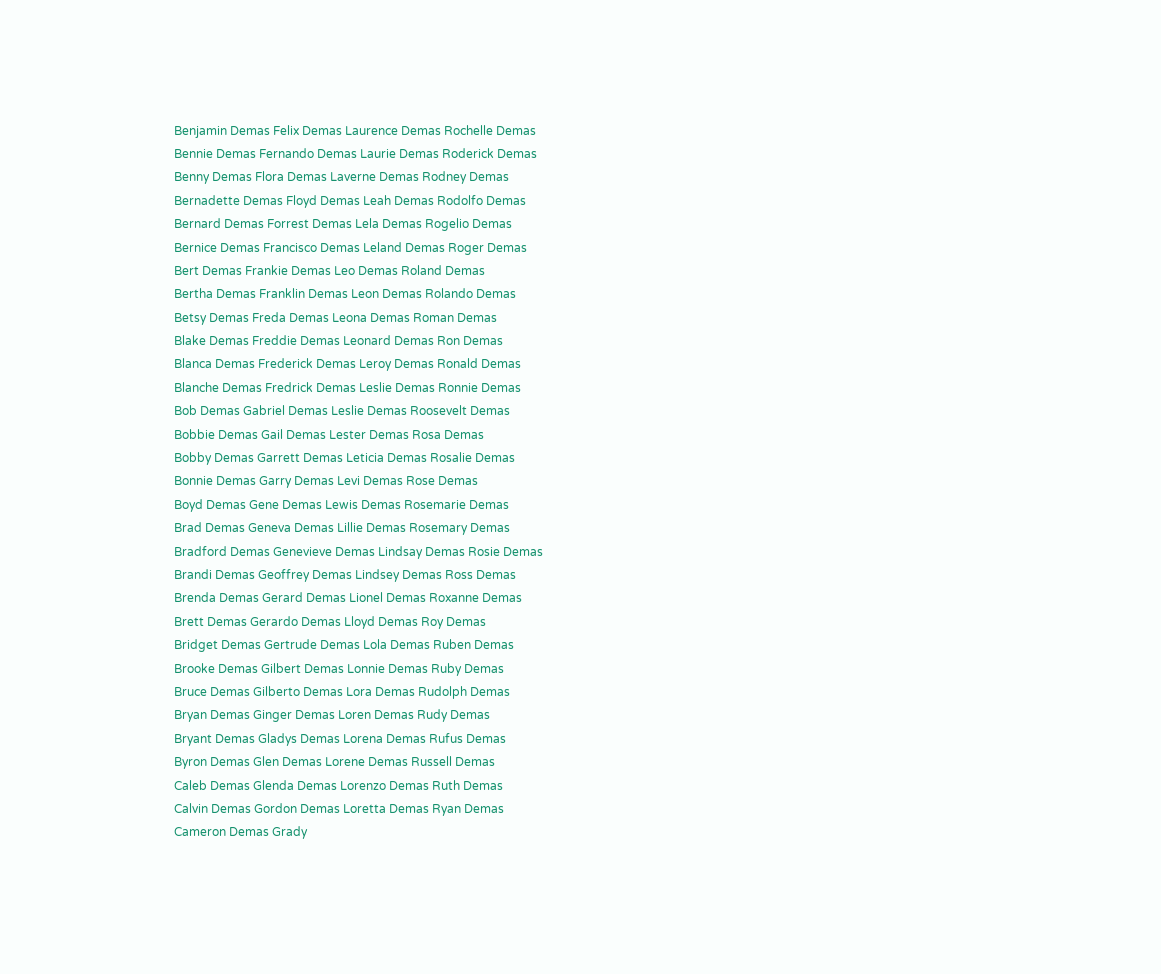Benjamin Demas Felix Demas Laurence Demas Rochelle Demas
Bennie Demas Fernando Demas Laurie Demas Roderick Demas
Benny Demas Flora Demas Laverne Demas Rodney Demas
Bernadette Demas Floyd Demas Leah Demas Rodolfo Demas
Bernard Demas Forrest Demas Lela Demas Rogelio Demas
Bernice Demas Francisco Demas Leland Demas Roger Demas
Bert Demas Frankie Demas Leo Demas Roland Demas
Bertha Demas Franklin Demas Leon Demas Rolando Demas
Betsy Demas Freda Demas Leona Demas Roman Demas
Blake Demas Freddie Demas Leonard Demas Ron Demas
Blanca Demas Frederick Demas Leroy Demas Ronald Demas
Blanche Demas Fredrick Demas Leslie Demas Ronnie Demas
Bob Demas Gabriel Demas Leslie Demas Roosevelt Demas
Bobbie Demas Gail Demas Lester Demas Rosa Demas
Bobby Demas Garrett Demas Leticia Demas Rosalie Demas
Bonnie Demas Garry Demas Levi Demas Rose Demas
Boyd Demas Gene Demas Lewis Demas Rosemarie Demas
Brad Demas Geneva Demas Lillie Demas Rosemary Demas
Bradford Demas Genevieve Demas Lindsay Demas Rosie Demas
Brandi Demas Geoffrey Demas Lindsey Demas Ross Demas
Brenda Demas Gerard Demas Lionel Demas Roxanne Demas
Brett Demas Gerardo Demas Lloyd Demas Roy Demas
Bridget Demas Gertrude Demas Lola Demas Ruben Demas
Brooke Demas Gilbert Demas Lonnie Demas Ruby Demas
Bruce Demas Gilberto Demas Lora Demas Rudolph Demas
Bryan Demas Ginger Demas Loren Demas Rudy Demas
Bryant Demas Gladys Demas Lorena Demas Rufus Demas
Byron Demas Glen Demas Lorene Demas Russell Demas
Caleb Demas Glenda Demas Lorenzo Demas Ruth Demas
Calvin Demas Gordon Demas Loretta Demas Ryan Demas
Cameron Demas Grady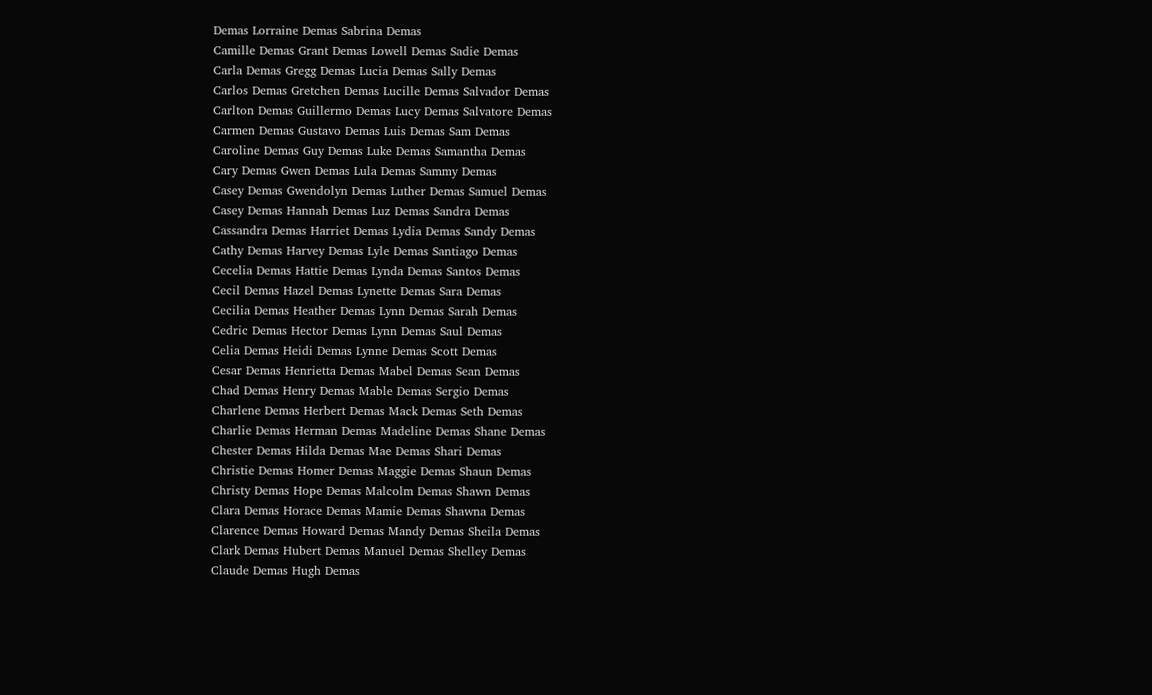Demas Lorraine Demas Sabrina Demas
Camille Demas Grant Demas Lowell Demas Sadie Demas
Carla Demas Gregg Demas Lucia Demas Sally Demas
Carlos Demas Gretchen Demas Lucille Demas Salvador Demas
Carlton Demas Guillermo Demas Lucy Demas Salvatore Demas
Carmen Demas Gustavo Demas Luis Demas Sam Demas
Caroline Demas Guy Demas Luke Demas Samantha Demas
Cary Demas Gwen Demas Lula Demas Sammy Demas
Casey Demas Gwendolyn Demas Luther Demas Samuel Demas
Casey Demas Hannah Demas Luz Demas Sandra Demas
Cassandra Demas Harriet Demas Lydia Demas Sandy Demas
Cathy Demas Harvey Demas Lyle Demas Santiago Demas
Cecelia Demas Hattie Demas Lynda Demas Santos Demas
Cecil Demas Hazel Demas Lynette Demas Sara Demas
Cecilia Demas Heather Demas Lynn Demas Sarah Demas
Cedric Demas Hector Demas Lynn Demas Saul Demas
Celia Demas Heidi Demas Lynne Demas Scott Demas
Cesar Demas Henrietta Demas Mabel Demas Sean Demas
Chad Demas Henry Demas Mable Demas Sergio Demas
Charlene Demas Herbert Demas Mack Demas Seth Demas
Charlie Demas Herman Demas Madeline Demas Shane Demas
Chester Demas Hilda Demas Mae Demas Shari Demas
Christie Demas Homer Demas Maggie Demas Shaun Demas
Christy Demas Hope Demas Malcolm Demas Shawn Demas
Clara Demas Horace Demas Mamie Demas Shawna Demas
Clarence Demas Howard Demas Mandy Demas Sheila Demas
Clark Demas Hubert Demas Manuel Demas Shelley Demas
Claude Demas Hugh Demas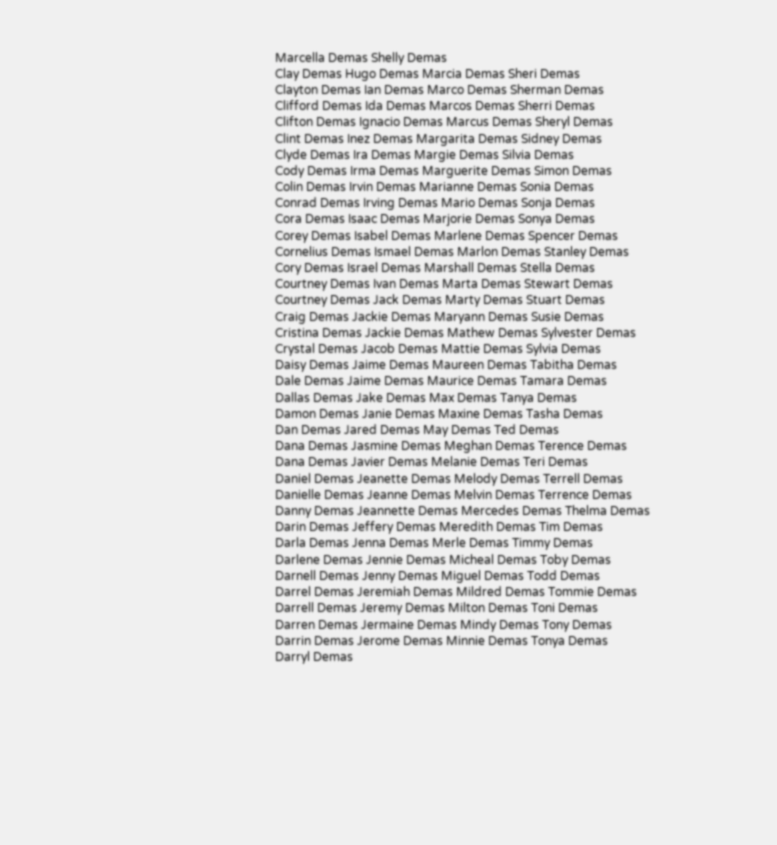Marcella Demas Shelly Demas
Clay Demas Hugo Demas Marcia Demas Sheri Demas
Clayton Demas Ian Demas Marco Demas Sherman Demas
Clifford Demas Ida Demas Marcos Demas Sherri Demas
Clifton Demas Ignacio Demas Marcus Demas Sheryl Demas
Clint Demas Inez Demas Margarita Demas Sidney Demas
Clyde Demas Ira Demas Margie Demas Silvia Demas
Cody Demas Irma Demas Marguerite Demas Simon Demas
Colin Demas Irvin Demas Marianne Demas Sonia Demas
Conrad Demas Irving Demas Mario Demas Sonja Demas
Cora Demas Isaac Demas Marjorie Demas Sonya Demas
Corey Demas Isabel Demas Marlene Demas Spencer Demas
Cornelius Demas Ismael Demas Marlon Demas Stanley Demas
Cory Demas Israel Demas Marshall Demas Stella Demas
Courtney Demas Ivan Demas Marta Demas Stewart Demas
Courtney Demas Jack Demas Marty Demas Stuart Demas
Craig Demas Jackie Demas Maryann Demas Susie Demas
Cristina Demas Jackie Demas Mathew Demas Sylvester Demas
Crystal Demas Jacob Demas Mattie Demas Sylvia Demas
Daisy Demas Jaime Demas Maureen Demas Tabitha Demas
Dale Demas Jaime Demas Maurice Demas Tamara Demas
Dallas Demas Jake Demas Max Demas Tanya Demas
Damon Demas Janie Demas Maxine Demas Tasha Demas
Dan Demas Jared Demas May Demas Ted Demas
Dana Demas Jasmine Demas Meghan Demas Terence Demas
Dana Demas Javier Demas Melanie Demas Teri Demas
Daniel Demas Jeanette Demas Melody Demas Terrell Demas
Danielle Demas Jeanne Demas Melvin Demas Terrence Demas
Danny Demas Jeannette Demas Mercedes Demas Thelma Demas
Darin Demas Jeffery Demas Meredith Demas Tim Demas
Darla Demas Jenna Demas Merle Demas Timmy Demas
Darlene Demas Jennie Demas Micheal Demas Toby Demas
Darnell Demas Jenny Demas Miguel Demas Todd Demas
Darrel Demas Jeremiah Demas Mildred Demas Tommie Demas
Darrell Demas Jeremy Demas Milton Demas Toni Demas
Darren Demas Jermaine Demas Mindy Demas Tony Demas
Darrin Demas Jerome Demas Minnie Demas Tonya Demas
Darryl Demas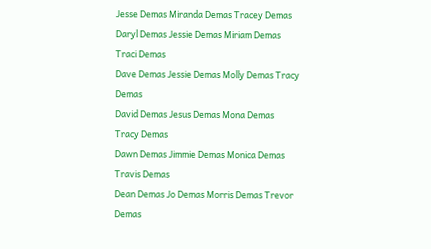Jesse Demas Miranda Demas Tracey Demas
Daryl Demas Jessie Demas Miriam Demas Traci Demas
Dave Demas Jessie Demas Molly Demas Tracy Demas
David Demas Jesus Demas Mona Demas Tracy Demas
Dawn Demas Jimmie Demas Monica Demas Travis Demas
Dean Demas Jo Demas Morris Demas Trevor Demas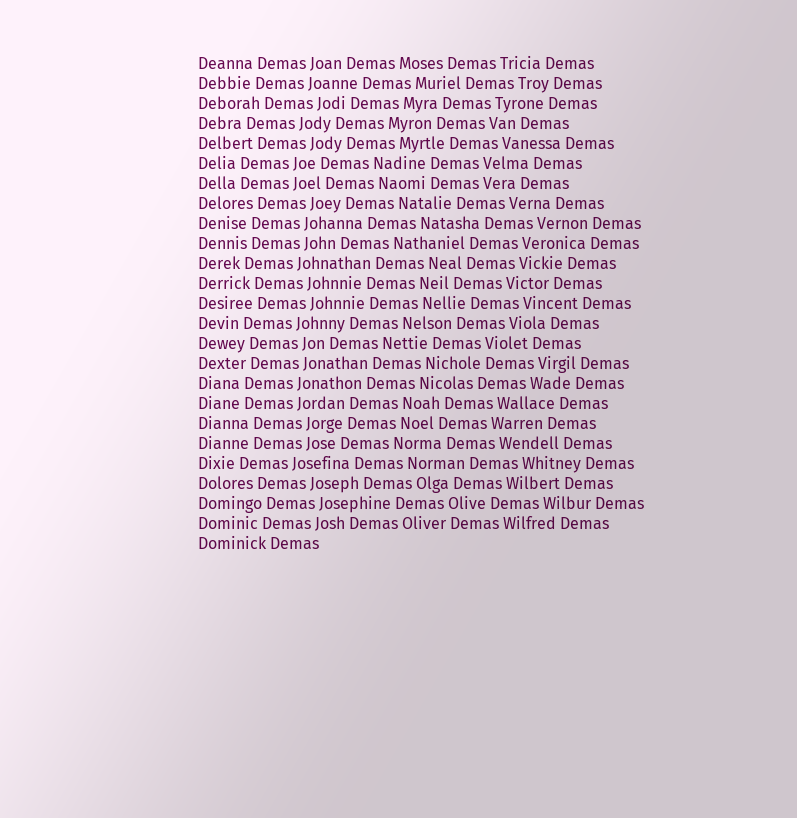Deanna Demas Joan Demas Moses Demas Tricia Demas
Debbie Demas Joanne Demas Muriel Demas Troy Demas
Deborah Demas Jodi Demas Myra Demas Tyrone Demas
Debra Demas Jody Demas Myron Demas Van Demas
Delbert Demas Jody Demas Myrtle Demas Vanessa Demas
Delia Demas Joe Demas Nadine Demas Velma Demas
Della Demas Joel Demas Naomi Demas Vera Demas
Delores Demas Joey Demas Natalie Demas Verna Demas
Denise Demas Johanna Demas Natasha Demas Vernon Demas
Dennis Demas John Demas Nathaniel Demas Veronica Demas
Derek Demas Johnathan Demas Neal Demas Vickie Demas
Derrick Demas Johnnie Demas Neil Demas Victor Demas
Desiree Demas Johnnie Demas Nellie Demas Vincent Demas
Devin Demas Johnny Demas Nelson Demas Viola Demas
Dewey Demas Jon Demas Nettie Demas Violet Demas
Dexter Demas Jonathan Demas Nichole Demas Virgil Demas
Diana Demas Jonathon Demas Nicolas Demas Wade Demas
Diane Demas Jordan Demas Noah Demas Wallace Demas
Dianna Demas Jorge Demas Noel Demas Warren Demas
Dianne Demas Jose Demas Norma Demas Wendell Demas
Dixie Demas Josefina Demas Norman Demas Whitney Demas
Dolores Demas Joseph Demas Olga Demas Wilbert Demas
Domingo Demas Josephine Demas Olive Demas Wilbur Demas
Dominic Demas Josh Demas Oliver Demas Wilfred Demas
Dominick Demas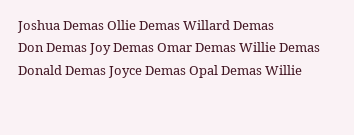Joshua Demas Ollie Demas Willard Demas
Don Demas Joy Demas Omar Demas Willie Demas
Donald Demas Joyce Demas Opal Demas Willie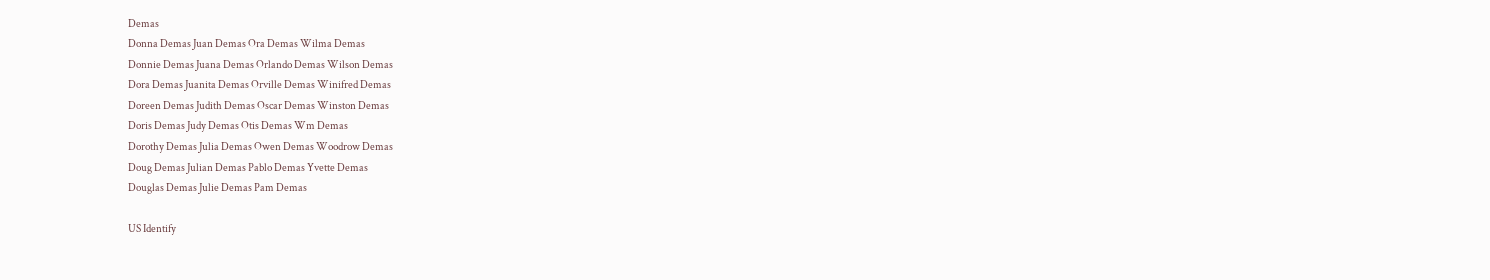Demas
Donna Demas Juan Demas Ora Demas Wilma Demas
Donnie Demas Juana Demas Orlando Demas Wilson Demas
Dora Demas Juanita Demas Orville Demas Winifred Demas
Doreen Demas Judith Demas Oscar Demas Winston Demas
Doris Demas Judy Demas Otis Demas Wm Demas
Dorothy Demas Julia Demas Owen Demas Woodrow Demas
Doug Demas Julian Demas Pablo Demas Yvette Demas
Douglas Demas Julie Demas Pam Demas

US Identify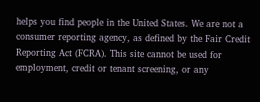helps you find people in the United States. We are not a consumer reporting agency, as defined by the Fair Credit Reporting Act (FCRA). This site cannot be used for employment, credit or tenant screening, or any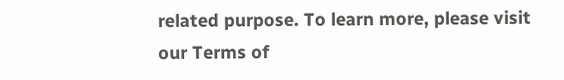related purpose. To learn more, please visit our Terms of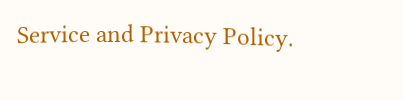Service and Privacy Policy.